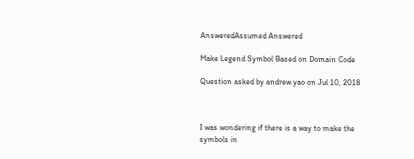AnsweredAssumed Answered

Make Legend Symbol Based on Domain Code

Question asked by andrew.yao on Jul 10, 2018



I was wondering if there is a way to make the symbols in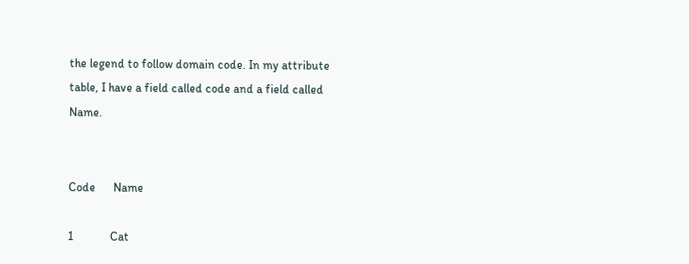the legend to follow domain code. In my attribute table, I have a field called code and a field called Name.


Code      Name

1            Cat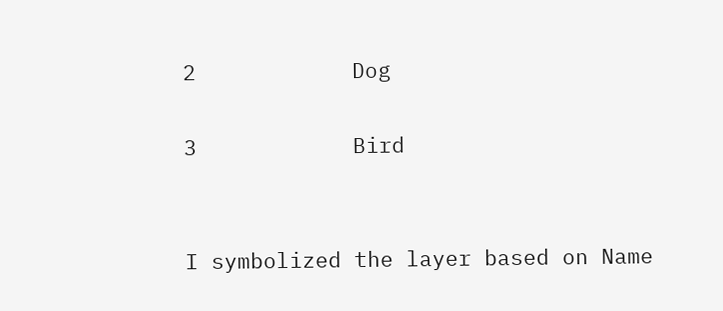2            Dog

3            Bird


I symbolized the layer based on Name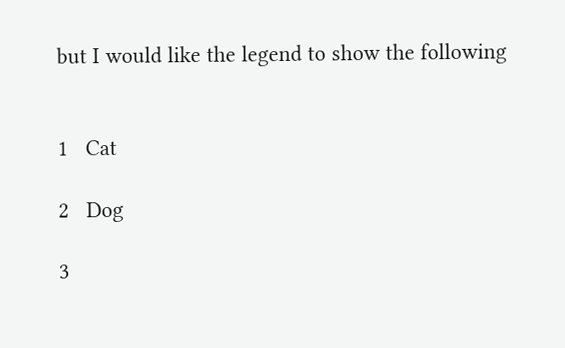but I would like the legend to show the following


1   Cat

2   Dog

3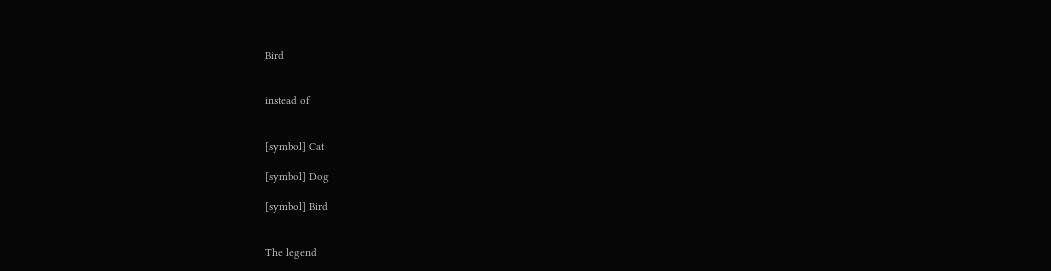Bird


instead of


[symbol] Cat

[symbol] Dog

[symbol] Bird


The legend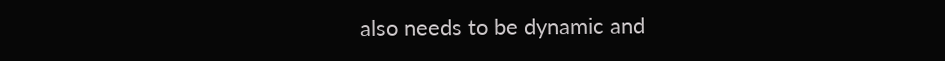also needs to be dynamic and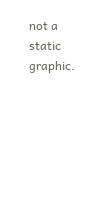not a static graphic.